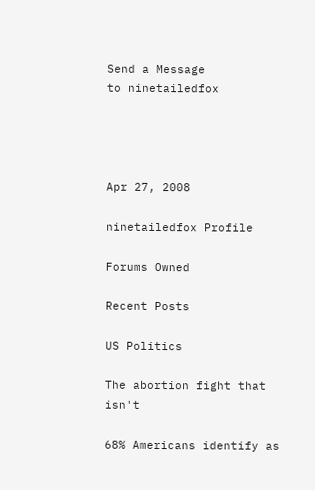Send a Message
to ninetailedfox




Apr 27, 2008

ninetailedfox Profile

Forums Owned

Recent Posts

US Politics

The abortion fight that isn't

68% Americans identify as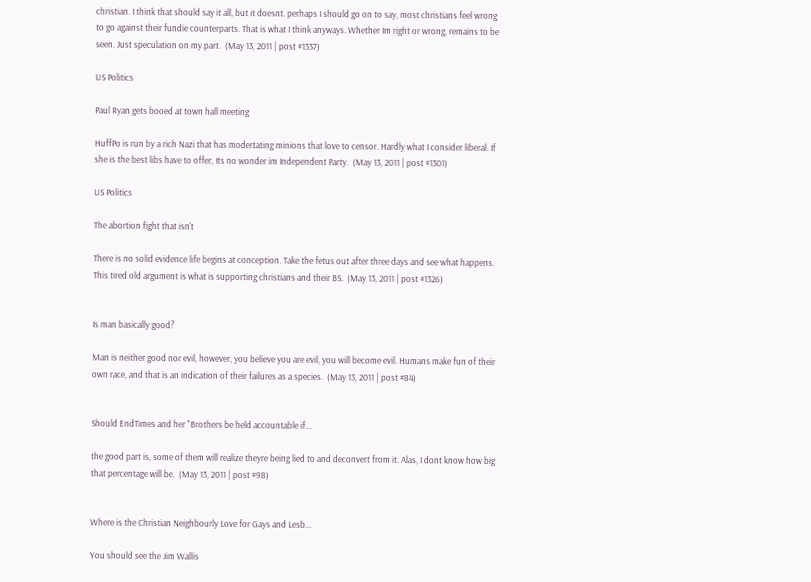christian. I think that should say it all, but it doesnt. perhaps I should go on to say, most christians feel wrong to go against their fundie counterparts. That is what I think anyways. Whether Im right or wrong, remains to be seen. Just speculation on my part.  (May 13, 2011 | post #1337)

US Politics

Paul Ryan gets booed at town hall meeting

HuffPo is run by a rich Nazi that has modertating minions that love to censor. Hardly what I consider liberal. If she is the best libs have to offer, Its no wonder im Independent Party.  (May 13, 2011 | post #1301)

US Politics

The abortion fight that isn't

There is no solid evidence life begins at conception. Take the fetus out after three days and see what happens. This tired old argument is what is supporting christians and their BS.  (May 13, 2011 | post #1326)


Is man basically good?

Man is neither good nor evil, however, you believe you are evil, you will become evil. Humans make fun of their own race, and that is an indication of their failures as a species.  (May 13, 2011 | post #84)


Should EndTimes and her "Brothers be held accountable if...

the good part is, some of them will realize theyre being lied to and deconvert from it. Alas, I dont know how big that percentage will be.  (May 13, 2011 | post #98)


Where is the Christian Neighbourly Love for Gays and Lesb...

You should see the Jim Wallis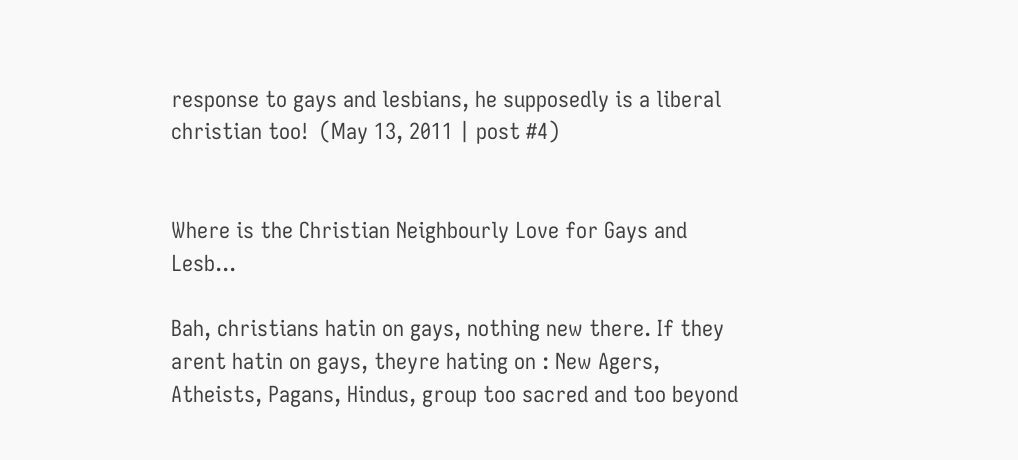response to gays and lesbians, he supposedly is a liberal christian too!  (May 13, 2011 | post #4)


Where is the Christian Neighbourly Love for Gays and Lesb...

Bah, christians hatin on gays, nothing new there. If they arent hatin on gays, theyre hating on : New Agers, Atheists, Pagans, Hindus, group too sacred and too beyond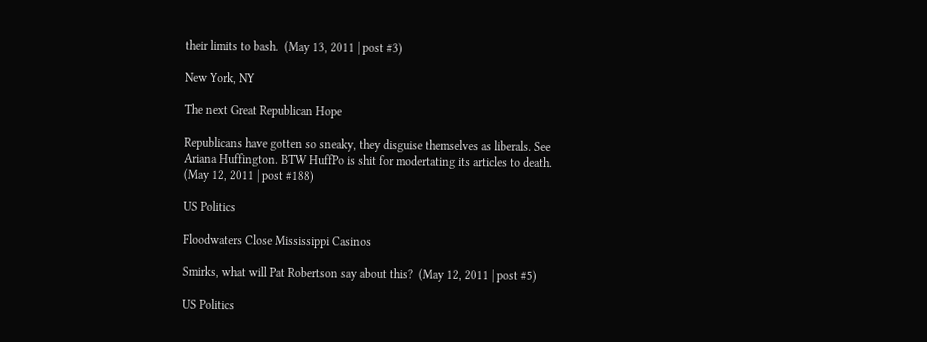their limits to bash.  (May 13, 2011 | post #3)

New York, NY

The next Great Republican Hope

Republicans have gotten so sneaky, they disguise themselves as liberals. See Ariana Huffington. BTW HuffPo is shit for modertating its articles to death.  (May 12, 2011 | post #188)

US Politics

Floodwaters Close Mississippi Casinos

Smirks, what will Pat Robertson say about this?  (May 12, 2011 | post #5)

US Politics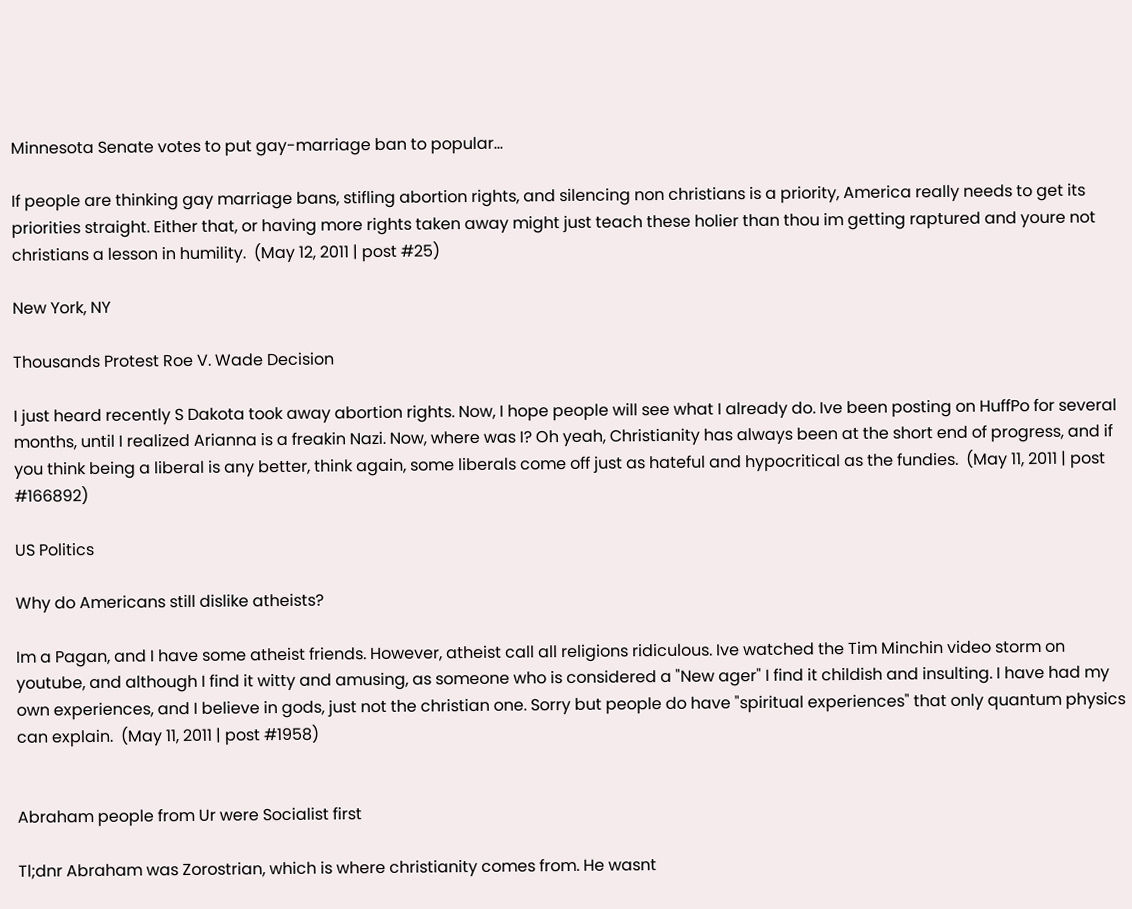Minnesota Senate votes to put gay-marriage ban to popular...

If people are thinking gay marriage bans, stifling abortion rights, and silencing non christians is a priority, America really needs to get its priorities straight. Either that, or having more rights taken away might just teach these holier than thou im getting raptured and youre not christians a lesson in humility.  (May 12, 2011 | post #25)

New York, NY

Thousands Protest Roe V. Wade Decision

I just heard recently S Dakota took away abortion rights. Now, I hope people will see what I already do. Ive been posting on HuffPo for several months, until I realized Arianna is a freakin Nazi. Now, where was I? Oh yeah, Christianity has always been at the short end of progress, and if you think being a liberal is any better, think again, some liberals come off just as hateful and hypocritical as the fundies.  (May 11, 2011 | post #166892)

US Politics

Why do Americans still dislike atheists?

Im a Pagan, and I have some atheist friends. However, atheist call all religions ridiculous. Ive watched the Tim Minchin video storm on youtube, and although I find it witty and amusing, as someone who is considered a "New ager" I find it childish and insulting. I have had my own experiences, and I believe in gods, just not the christian one. Sorry but people do have "spiritual experiences" that only quantum physics can explain.  (May 11, 2011 | post #1958)


Abraham people from Ur were Socialist first

Tl;dnr Abraham was Zorostrian, which is where christianity comes from. He wasnt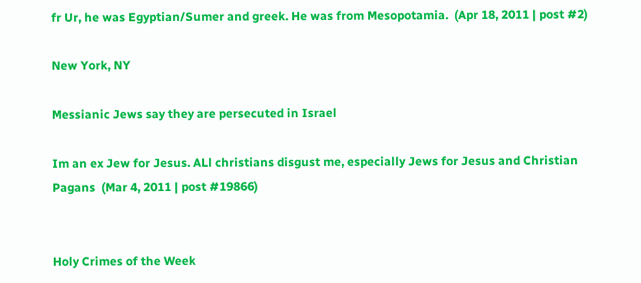fr Ur, he was Egyptian/Sumer and greek. He was from Mesopotamia.  (Apr 18, 2011 | post #2)

New York, NY

Messianic Jews say they are persecuted in Israel

Im an ex Jew for Jesus. ALl christians disgust me, especially Jews for Jesus and Christian Pagans  (Mar 4, 2011 | post #19866)


Holy Crimes of the Week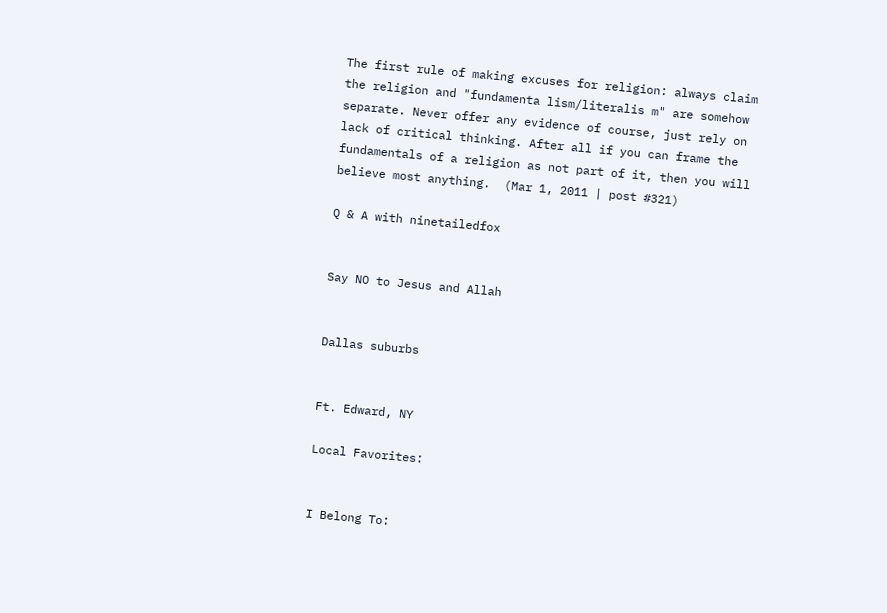The first rule of making excuses for religion: always claim the religion and "fundamenta lism/literalis m" are somehow separate. Never offer any evidence of course, just rely on lack of critical thinking. After all if you can frame the fundamentals of a religion as not part of it, then you will believe most anything.  (Mar 1, 2011 | post #321)

Q & A with ninetailedfox


Say NO to Jesus and Allah


Dallas suburbs


Ft. Edward, NY

Local Favorites:


I Belong To: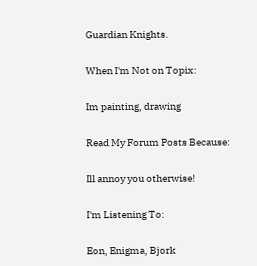Guardian Knights.

When I'm Not on Topix:

Im painting, drawing

Read My Forum Posts Because:

Ill annoy you otherwise!

I'm Listening To:

Eon, Enigma, Bjork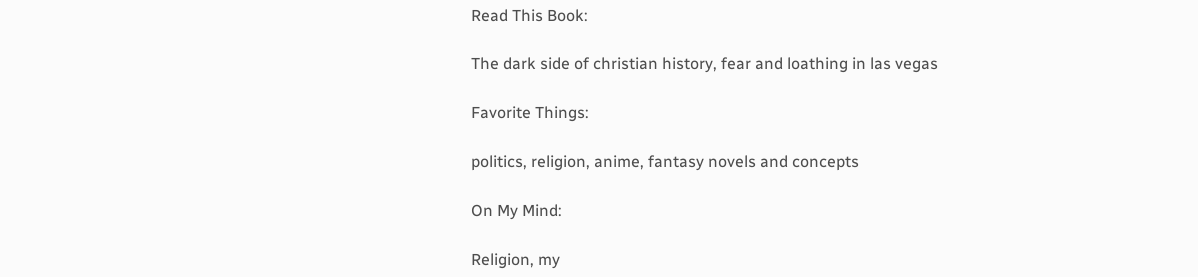Read This Book:

The dark side of christian history, fear and loathing in las vegas

Favorite Things:

politics, religion, anime, fantasy novels and concepts

On My Mind:

Religion, my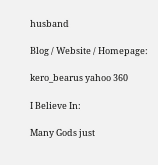husband

Blog / Website / Homepage:

kero_bearus yahoo 360

I Believe In:

Many Gods just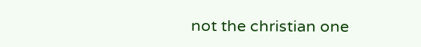not the christian one